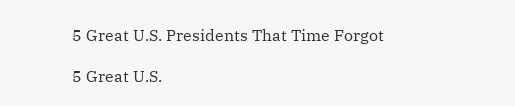5 Great U.S. Presidents That Time Forgot

5 Great U.S.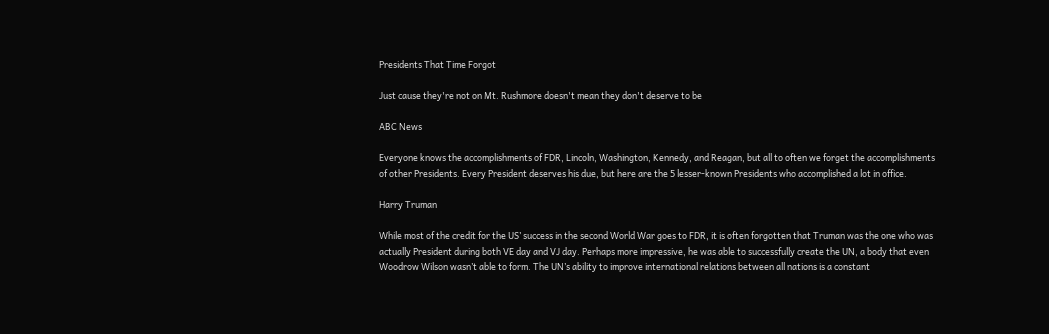Presidents That Time Forgot

Just cause they're not on Mt. Rushmore doesn't mean they don't deserve to be

ABC News

Everyone knows the accomplishments of FDR, Lincoln, Washington, Kennedy, and Reagan, but all to often we forget the accomplishments of other Presidents. Every President deserves his due, but here are the 5 lesser-known Presidents who accomplished a lot in office.

Harry Truman

While most of the credit for the US’ success in the second World War goes to FDR, it is often forgotten that Truman was the one who was actually President during both VE day and VJ day. Perhaps more impressive, he was able to successfully create the UN, a body that even Woodrow Wilson wasn’t able to form. The UN’s ability to improve international relations between all nations is a constant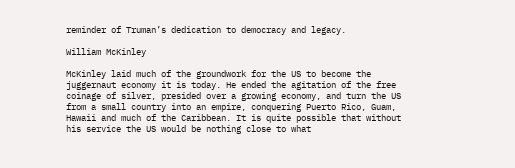reminder of Truman’s dedication to democracy and legacy.

William McKinley

McKinley laid much of the groundwork for the US to become the juggernaut economy it is today. He ended the agitation of the free coinage of silver, presided over a growing economy, and turn the US from a small country into an empire, conquering Puerto Rico, Guam, Hawaii and much of the Caribbean. It is quite possible that without his service the US would be nothing close to what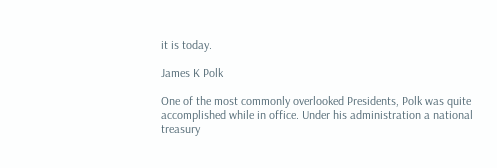it is today.

James K Polk

One of the most commonly overlooked Presidents, Polk was quite accomplished while in office. Under his administration a national treasury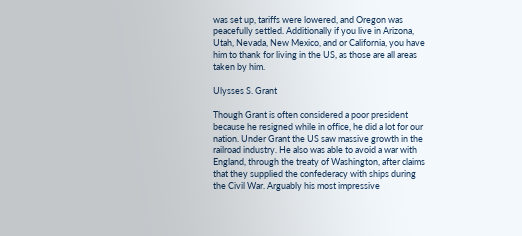was set up, tariffs were lowered, and Oregon was peacefully settled. Additionally if you live in Arizona, Utah, Nevada, New Mexico, and or California, you have him to thank for living in the US, as those are all areas taken by him.

Ulysses S. Grant

Though Grant is often considered a poor president because he resigned while in office, he did a lot for our nation. Under Grant the US saw massive growth in the railroad industry. He also was able to avoid a war with England, through the treaty of Washington, after claims that they supplied the confederacy with ships during the Civil War. Arguably his most impressive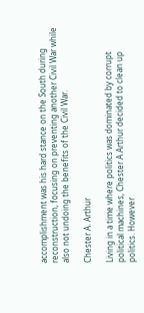accomplishment was his hard stance on the South during reconstruction, focusing on preventing another Civil War while also not undoing the benefits of the Civil War.

Chester A. Arthur

Living in a time where politics was dominated by corrupt political machines, Chester A Arthur decided to clean up politics. However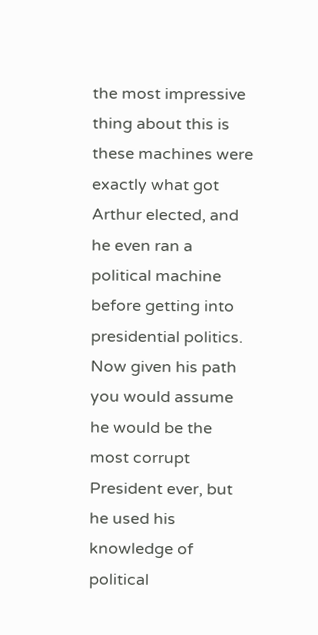the most impressive thing about this is these machines were exactly what got Arthur elected, and he even ran a political machine before getting into presidential politics. Now given his path you would assume he would be the most corrupt President ever, but he used his knowledge of political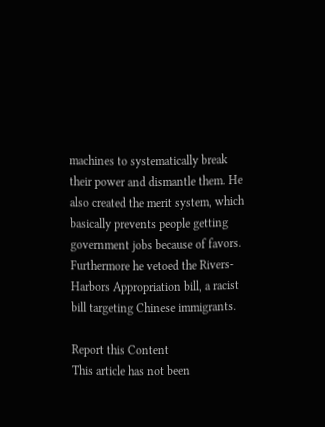machines to systematically break their power and dismantle them. He also created the merit system, which basically prevents people getting government jobs because of favors. Furthermore he vetoed the Rivers-Harbors Appropriation bill, a racist bill targeting Chinese immigrants.

Report this Content
This article has not been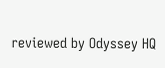reviewed by Odyssey HQ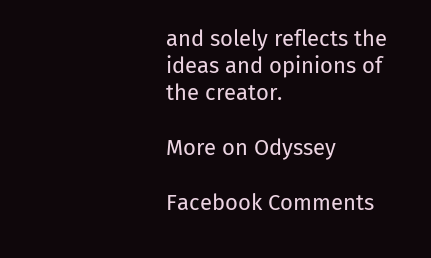and solely reflects the ideas and opinions of the creator.

More on Odyssey

Facebook Comments